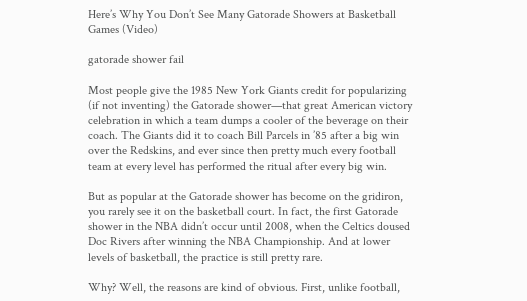Here’s Why You Don’t See Many Gatorade Showers at Basketball Games (Video)

gatorade shower fail

Most people give the 1985 New York Giants credit for popularizing (if not inventing) the Gatorade shower—that great American victory celebration in which a team dumps a cooler of the beverage on their coach. The Giants did it to coach Bill Parcels in ’85 after a big win over the Redskins, and ever since then pretty much every football team at every level has performed the ritual after every big win.

But as popular at the Gatorade shower has become on the gridiron, you rarely see it on the basketball court. In fact, the first Gatorade shower in the NBA didn’t occur until 2008, when the Celtics doused Doc Rivers after winning the NBA Championship. And at lower levels of basketball, the practice is still pretty rare.

Why? Well, the reasons are kind of obvious. First, unlike football,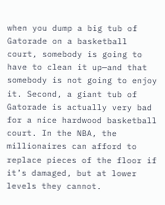when you dump a big tub of Gatorade on a basketball court, somebody is going to have to clean it up—and that somebody is not going to enjoy it. Second, a giant tub of Gatorade is actually very bad for a nice hardwood basketball court. In the NBA, the millionaires can afford to replace pieces of the floor if it’s damaged, but at lower levels they cannot.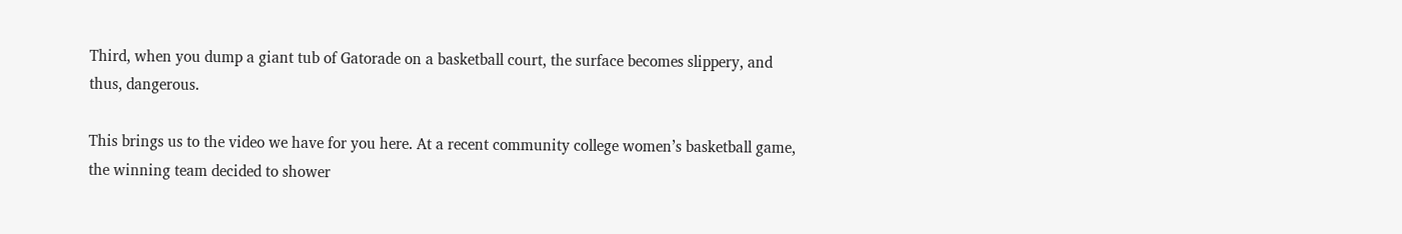Third, when you dump a giant tub of Gatorade on a basketball court, the surface becomes slippery, and thus, dangerous.

This brings us to the video we have for you here. At a recent community college women’s basketball game, the winning team decided to shower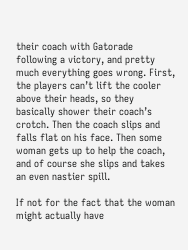their coach with Gatorade following a victory, and pretty much everything goes wrong. First, the players can’t lift the cooler above their heads, so they basically shower their coach’s crotch. Then the coach slips and falls flat on his face. Then some woman gets up to help the coach, and of course she slips and takes an even nastier spill.

If not for the fact that the woman might actually have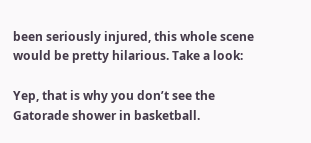been seriously injured, this whole scene would be pretty hilarious. Take a look:

Yep, that is why you don’t see the Gatorade shower in basketball.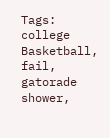Tags: college Basketball, fail, gatorade shower,